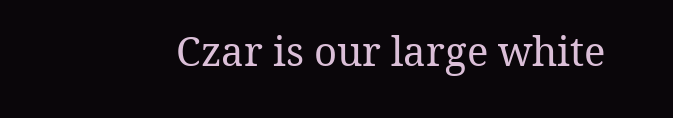Czar is our large white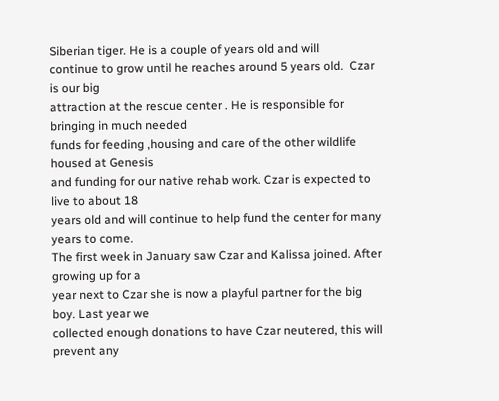Siberian tiger. He is a couple of years old and will
continue to grow until he reaches around 5 years old.  Czar is our big
attraction at the rescue center . He is responsible for bringing in much needed
funds for feeding ,housing and care of the other wildlife housed at Genesis
and funding for our native rehab work. Czar is expected to live to about 18
years old and will continue to help fund the center for many years to come.
The first week in January saw Czar and Kalissa joined. After growing up for a
year next to Czar she is now a playful partner for the big boy. Last year we
collected enough donations to have Czar neutered, this will prevent any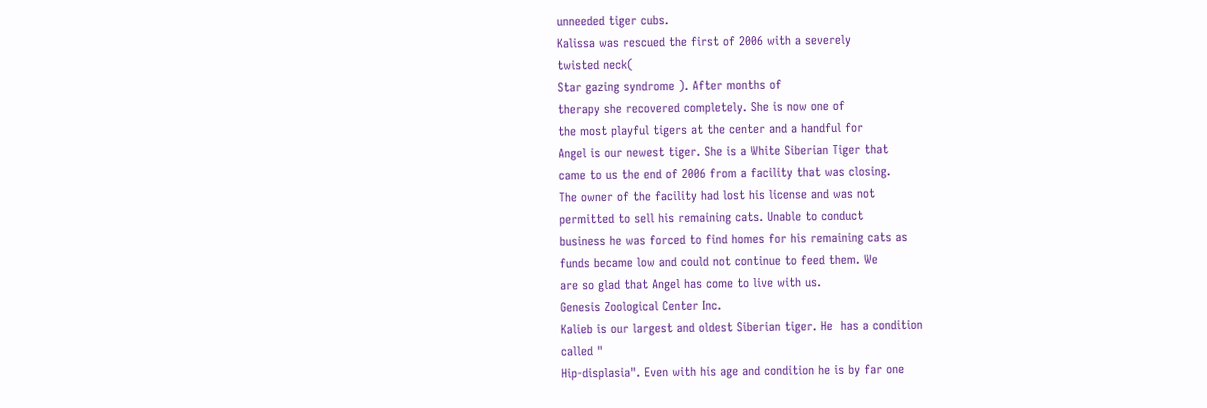unneeded tiger cubs.
Kalissa was rescued the first of 2006 with a severely
twisted neck(
Star gazing syndrome ). After months of
therapy she recovered completely. She is now one of
the most playful tigers at the center and a handful for
Angel is our newest tiger. She is a White Siberian Tiger that
came to us the end of 2006 from a facility that was closing.
The owner of the facility had lost his license and was not
permitted to sell his remaining cats. Unable to conduct
business he was forced to find homes for his remaining cats as
funds became low and could not continue to feed them. We
are so glad that Angel has come to live with us.
Genesis Zoological Center Inc.
Kalieb is our largest and oldest Siberian tiger. He  has a condition
called "
Hip-displasia". Even with his age and condition he is by far one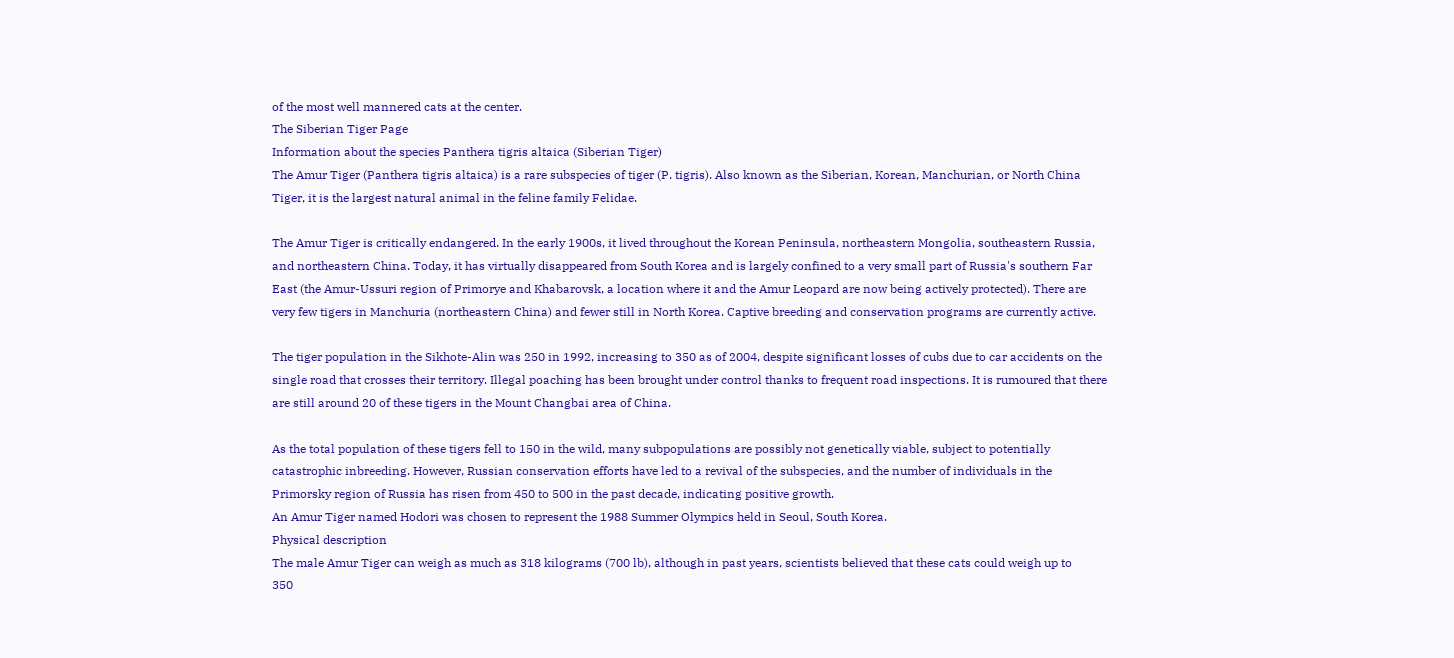of the most well mannered cats at the center.
The Siberian Tiger Page
Information about the species Panthera tigris altaica (Siberian Tiger)
The Amur Tiger (Panthera tigris altaica) is a rare subspecies of tiger (P. tigris). Also known as the Siberian, Korean, Manchurian, or North China
Tiger, it is the largest natural animal in the feline family Felidae.

The Amur Tiger is critically endangered. In the early 1900s, it lived throughout the Korean Peninsula, northeastern Mongolia, southeastern Russia,
and northeastern China. Today, it has virtually disappeared from South Korea and is largely confined to a very small part of Russia's southern Far
East (the Amur-Ussuri region of Primorye and Khabarovsk, a location where it and the Amur Leopard are now being actively protected). There are
very few tigers in Manchuria (northeastern China) and fewer still in North Korea. Captive breeding and conservation programs are currently active.

The tiger population in the Sikhote-Alin was 250 in 1992, increasing to 350 as of 2004, despite significant losses of cubs due to car accidents on the
single road that crosses their territory. Illegal poaching has been brought under control thanks to frequent road inspections. It is rumoured that there
are still around 20 of these tigers in the Mount Changbai area of China.

As the total population of these tigers fell to 150 in the wild, many subpopulations are possibly not genetically viable, subject to potentially
catastrophic inbreeding. However, Russian conservation efforts have led to a revival of the subspecies, and the number of individuals in the
Primorsky region of Russia has risen from 450 to 500 in the past decade, indicating positive growth.
An Amur Tiger named Hodori was chosen to represent the 1988 Summer Olympics held in Seoul, South Korea.
Physical description
The male Amur Tiger can weigh as much as 318 kilograms (700 lb), although in past years, scientists believed that these cats could weigh up to
350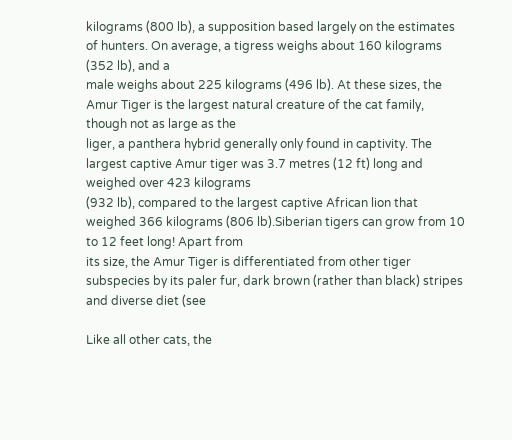kilograms (800 lb), a supposition based largely on the estimates of hunters. On average, a tigress weighs about 160 kilograms (352 lb), and a
male weighs about 225 kilograms (496 lb). At these sizes, the Amur Tiger is the largest natural creature of the cat family, though not as large as the
liger, a panthera hybrid generally only found in captivity. The largest captive Amur tiger was 3.7 metres (12 ft) long and weighed over 423 kilograms
(932 lb), compared to the largest captive African lion that weighed 366 kilograms (806 lb).Siberian tigers can grow from 10 to 12 feet long! Apart from
its size, the Amur Tiger is differentiated from other tiger subspecies by its paler fur, dark brown (rather than black) stripes and diverse diet (see

Like all other cats, the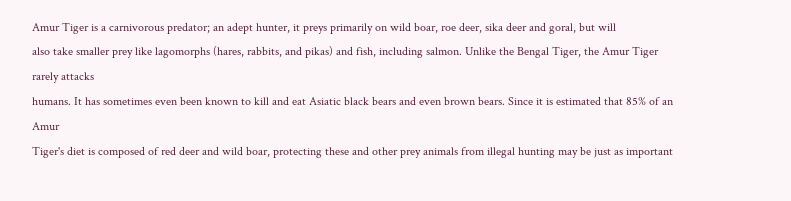Amur Tiger is a carnivorous predator; an adept hunter, it preys primarily on wild boar, roe deer, sika deer and goral, but will
also take smaller prey like lagomorphs (hares, rabbits, and pikas) and fish, including salmon. Unlike the Bengal Tiger, the Amur Tiger rarely attacks
humans. It has sometimes even been known to kill and eat Asiatic black bears and even brown bears. Since it is estimated that 85% of an Amur
Tiger's diet is composed of red deer and wild boar, protecting these and other prey animals from illegal hunting may be just as important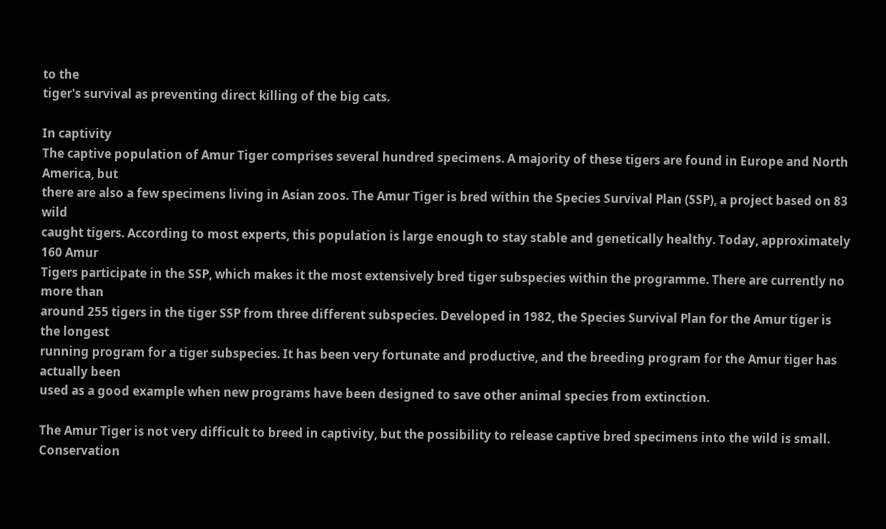to the
tiger's survival as preventing direct killing of the big cats.

In captivity
The captive population of Amur Tiger comprises several hundred specimens. A majority of these tigers are found in Europe and North America, but
there are also a few specimens living in Asian zoos. The Amur Tiger is bred within the Species Survival Plan (SSP), a project based on 83 wild
caught tigers. According to most experts, this population is large enough to stay stable and genetically healthy. Today, approximately 160 Amur
Tigers participate in the SSP, which makes it the most extensively bred tiger subspecies within the programme. There are currently no more than
around 255 tigers in the tiger SSP from three different subspecies. Developed in 1982, the Species Survival Plan for the Amur tiger is the longest
running program for a tiger subspecies. It has been very fortunate and productive, and the breeding program for the Amur tiger has actually been
used as a good example when new programs have been designed to save other animal species from extinction.

The Amur Tiger is not very difficult to breed in captivity, but the possibility to release captive bred specimens into the wild is small. Conservation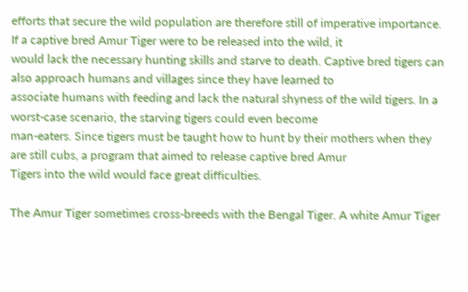efforts that secure the wild population are therefore still of imperative importance. If a captive bred Amur Tiger were to be released into the wild, it
would lack the necessary hunting skills and starve to death. Captive bred tigers can also approach humans and villages since they have learned to
associate humans with feeding and lack the natural shyness of the wild tigers. In a worst-case scenario, the starving tigers could even become
man-eaters. Since tigers must be taught how to hunt by their mothers when they are still cubs, a program that aimed to release captive bred Amur
Tigers into the wild would face great difficulties.

The Amur Tiger sometimes cross-breeds with the Bengal Tiger. A white Amur Tiger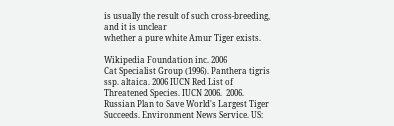is usually the result of such cross-breeding, and it is unclear
whether a pure white Amur Tiger exists.

Wikipedia Foundation inc. 2006
Cat Specialist Group (1996). Panthera tigris ssp. altaica. 2006 IUCN Red List of Threatened Species. IUCN 2006.  2006.
Russian Plan to Save World's Largest Tiger Succeeds. Environment News Service. US: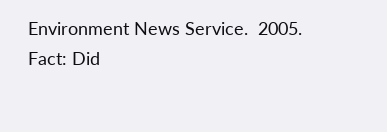Environment News Service.  2005.
Fact: Did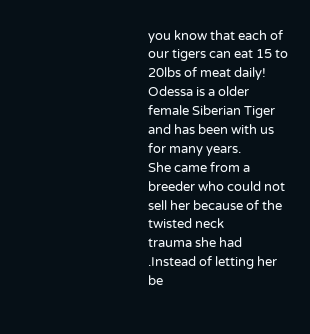you know that each of our tigers can eat 15 to 20lbs of meat daily!
Odessa is a older female Siberian Tiger
and has been with us for many years.
She came from a breeder who could not
sell her because of the twisted neck
trauma she had  .Instead of letting her
be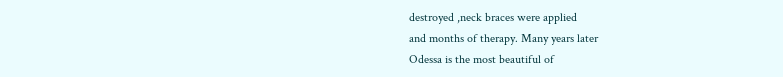destroyed ,neck braces were applied
and months of therapy. Many years later
Odessa is the most beautiful of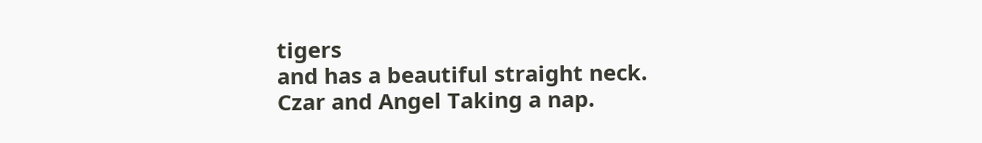tigers
and has a beautiful straight neck.
Czar and Angel Taking a nap.